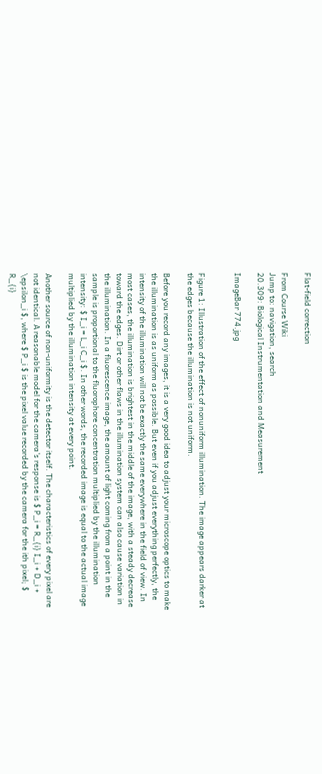Flat-field correction

From Course Wiki
Jump to: navigation, search
20.309: Biological Instrumentation and Measurement

ImageBar 774.jpg


Figure 1: Illustration of the effect of nonuniform illumination. The image appears darker at the edges because the illumination is not uniform.

Before you record any images, it is a very good idea to adjust your microscope optics to make the illumination is as uniform as possible. But even if you adjust everything perfectly, the intensity of the illumination will not be exactly the same everywhere in the field of view. In most cases, the illumination is brightest in the middle of the image, with a steady decrease toward the edges. Dirt or other flaws in the illumination system can also cause variation in the illumination. In a fluorescence image, the amount of light coming from a point in the sample is proportional to the fluorophore concentration multiplied by the illumination intensity: $ I_i = L_i C_i $. In other words, the recorded image is equal to the actual image multiplied by the illumination intensity at every point.

Another source of non-uniformity is the detector itself. The characteristics of every pixel are not identical. A reasonable model for the camera's response is $ P_i = R_{i} I_i + D_i + \epsilon_i $, where $ P_i $ is the pixel value recorded by the camera for the ith pixel; $ R_{i}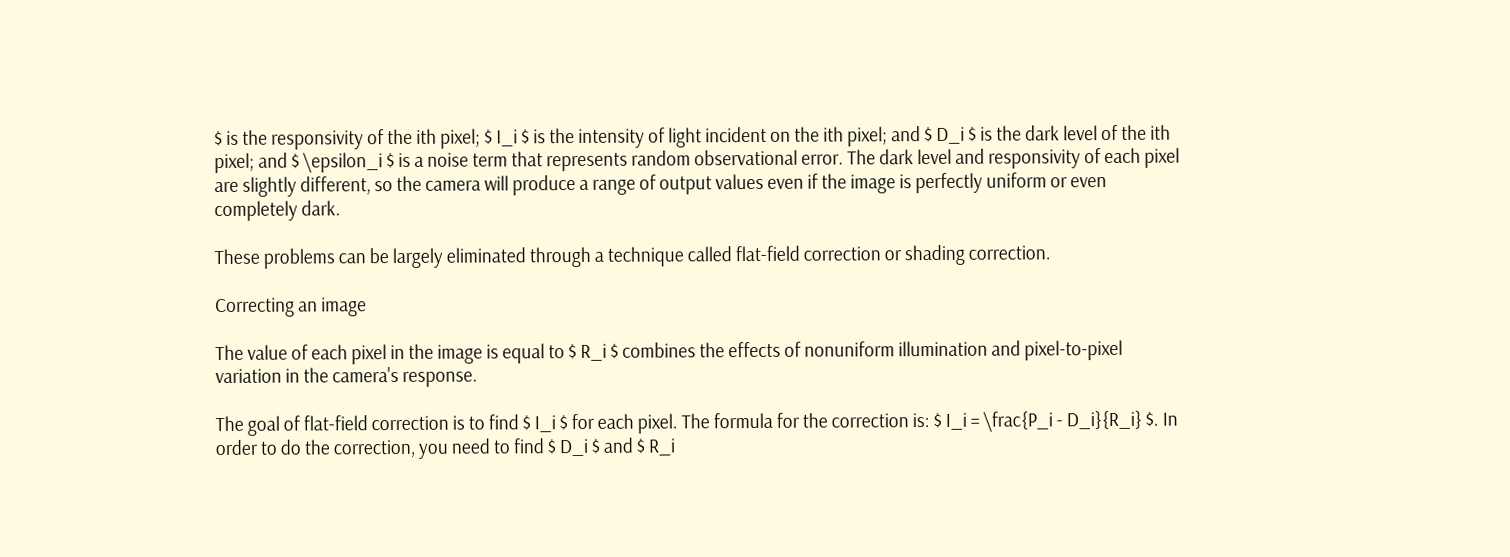$ is the responsivity of the ith pixel; $ I_i $ is the intensity of light incident on the ith pixel; and $ D_i $ is the dark level of the ith pixel; and $ \epsilon_i $ is a noise term that represents random observational error. The dark level and responsivity of each pixel are slightly different, so the camera will produce a range of output values even if the image is perfectly uniform or even completely dark.

These problems can be largely eliminated through a technique called flat-field correction or shading correction.

Correcting an image

The value of each pixel in the image is equal to $ R_i $ combines the effects of nonuniform illumination and pixel-to-pixel variation in the camera's response.

The goal of flat-field correction is to find $ I_i $ for each pixel. The formula for the correction is: $ I_i = \frac{P_i - D_i}{R_i} $. In order to do the correction, you need to find $ D_i $ and $ R_i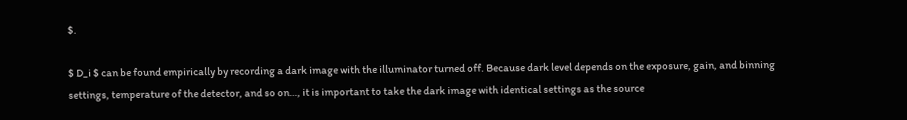$.

$ D_i $ can be found empirically by recording a dark image with the illuminator turned off. Because dark level depends on the exposure, gain, and binning settings, temperature of the detector, and so on…, it is important to take the dark image with identical settings as the source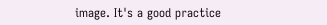image. It's a good practice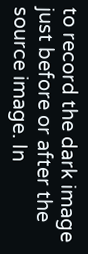to record the dark image just before or after the source image. In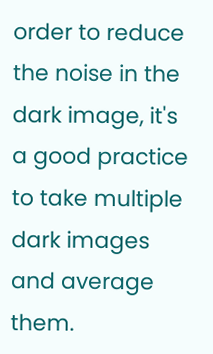order to reduce the noise in the dark image, it's a good practice to take multiple dark images and average them.